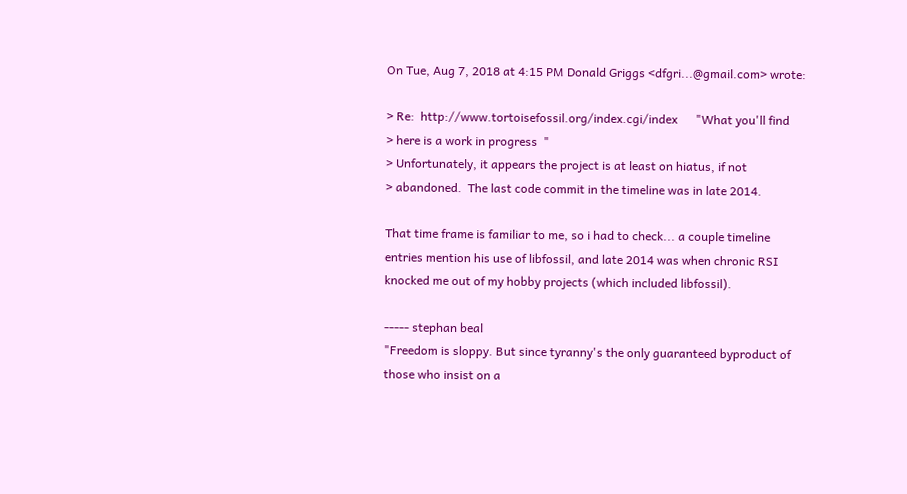On Tue, Aug 7, 2018 at 4:15 PM Donald Griggs <dfgri...@gmail.com> wrote:

> Re:  http://www.tortoisefossil.org/index.cgi/index      "What you'll find
> here is a work in progress  "
> Unfortunately, it appears the project is at least on hiatus, if not
> abandoned.  The last code commit in the timeline was in late 2014.

That time frame is familiar to me, so i had to check... a couple timeline
entries mention his use of libfossil, and late 2014 was when chronic RSI
knocked me out of my hobby projects (which included libfossil).

----- stephan beal
"Freedom is sloppy. But since tyranny's the only guaranteed byproduct of
those who insist on a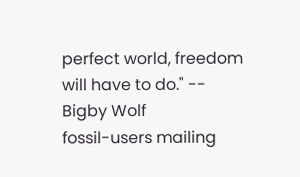perfect world, freedom will have to do." -- Bigby Wolf
fossil-users mailing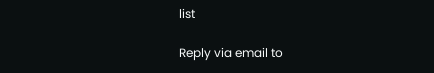list

Reply via email to